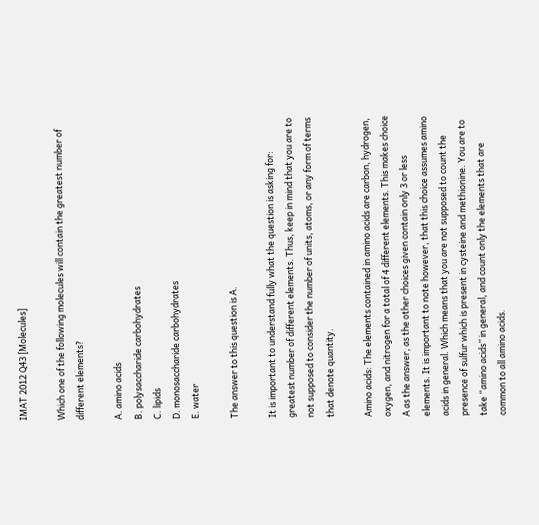IMAT 2012 Q43 [Molecules]

Which one of the following molecules will contain the greatest number of different elements?

A. amino acids
B. polysaccharide carbohydrates
C. lipids
D. monosaccharide carbohydrates
E. water

The answer to this question is A.

It is important to understand fully what the question is asking for: greatest number of different elements. Thus, keep in mind that you are to not supposed to consider the number of units, atoms, or any form of terms that denote quantity.

Amino acids: The elements contained in amino acids are carbon, hydrogen, oxygen, and nitrogen for a total of 4 different elements. This makes choice A as the answer, as the other choices given contain only 3 or less elements. It is important to note however, that this choice assumes amino acids in general. Which means that you are not supposed to count the presence of sulfur which is present in cysteine and methionine. You are to take “amino acids” in general, and count only the elements that are common to all amino acids.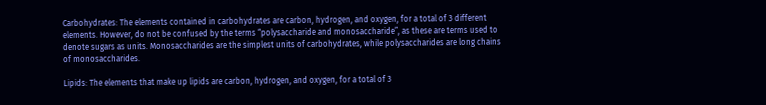Carbohydrates: The elements contained in carbohydrates are carbon, hydrogen, and oxygen, for a total of 3 different elements. However, do not be confused by the terms “polysaccharide and monosaccharide”, as these are terms used to denote sugars as units. Monosaccharides are the simplest units of carbohydrates, while polysaccharides are long chains of monosaccharides.

Lipids: The elements that make up lipids are carbon, hydrogen, and oxygen, for a total of 3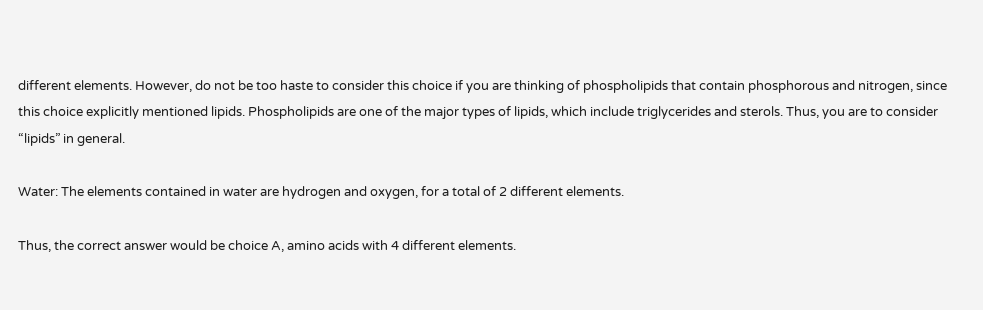different elements. However, do not be too haste to consider this choice if you are thinking of phospholipids that contain phosphorous and nitrogen, since this choice explicitly mentioned lipids. Phospholipids are one of the major types of lipids, which include triglycerides and sterols. Thus, you are to consider “lipids” in general.

Water: The elements contained in water are hydrogen and oxygen, for a total of 2 different elements.

Thus, the correct answer would be choice A, amino acids with 4 different elements.